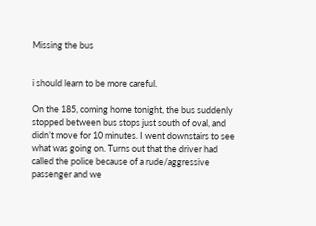Missing the bus


i should learn to be more careful.

On the 185, coming home tonight, the bus suddenly stopped between bus stops just south of oval, and didn’t move for 10 minutes. I went downstairs to see what was going on. Turns out that the driver had called the police because of a rude/aggressive passenger and we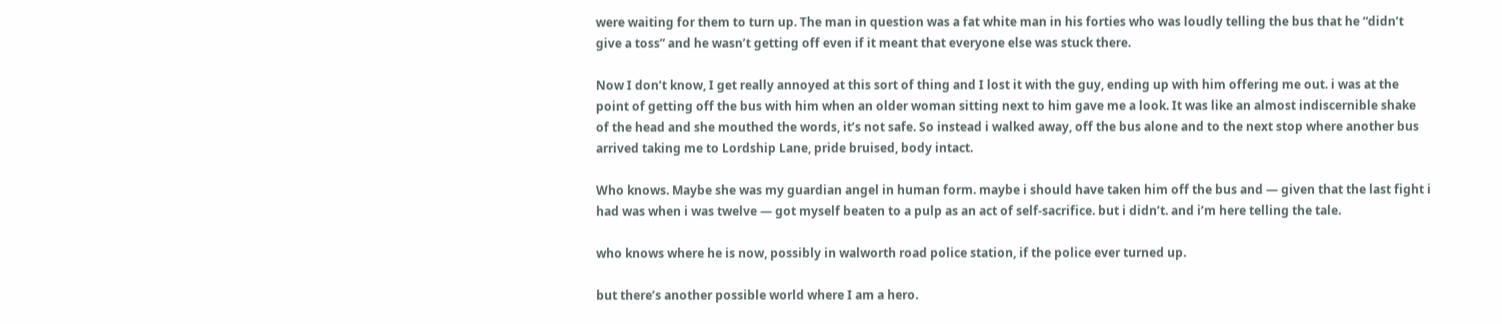were waiting for them to turn up. The man in question was a fat white man in his forties who was loudly telling the bus that he “didn’t give a toss” and he wasn’t getting off even if it meant that everyone else was stuck there.

Now I don’t know, I get really annoyed at this sort of thing and I lost it with the guy, ending up with him offering me out. i was at the point of getting off the bus with him when an older woman sitting next to him gave me a look. It was like an almost indiscernible shake of the head and she mouthed the words, it’s not safe. So instead i walked away, off the bus alone and to the next stop where another bus arrived taking me to Lordship Lane, pride bruised, body intact.

Who knows. Maybe she was my guardian angel in human form. maybe i should have taken him off the bus and — given that the last fight i had was when i was twelve — got myself beaten to a pulp as an act of self-sacrifice. but i didn’t. and i’m here telling the tale.

who knows where he is now, possibly in walworth road police station, if the police ever turned up.

but there’s another possible world where I am a hero.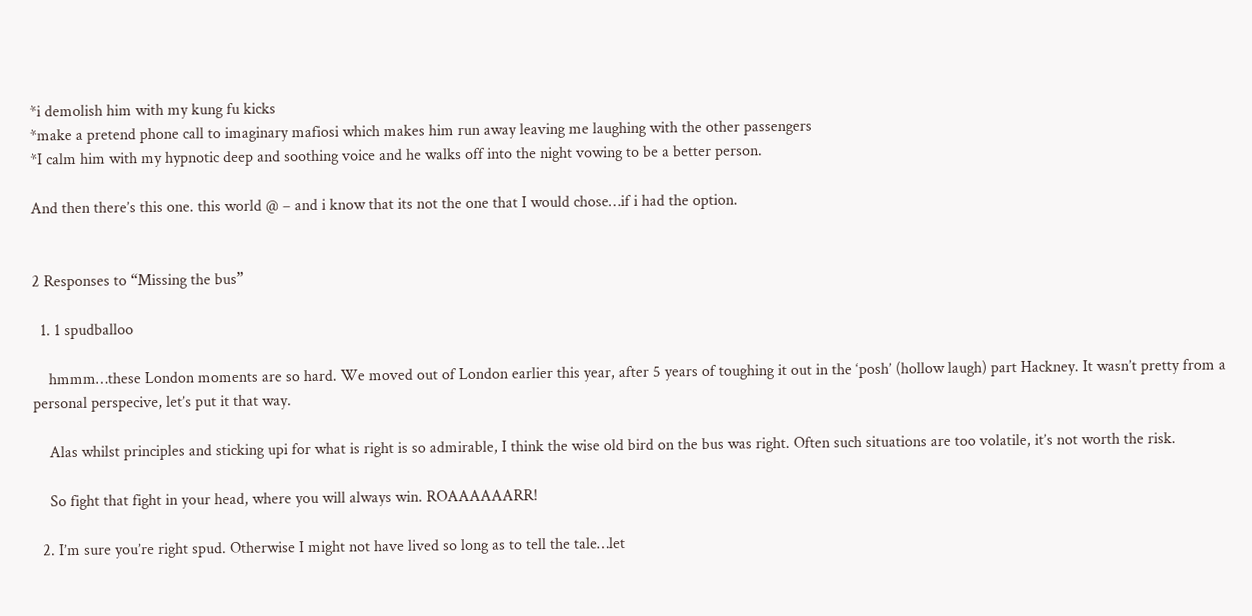*i demolish him with my kung fu kicks
*make a pretend phone call to imaginary mafiosi which makes him run away leaving me laughing with the other passengers
*I calm him with my hypnotic deep and soothing voice and he walks off into the night vowing to be a better person.

And then there’s this one. this world @ – and i know that its not the one that I would chose…if i had the option.


2 Responses to “Missing the bus”

  1. 1 spudballoo

    hmmm…these London moments are so hard. We moved out of London earlier this year, after 5 years of toughing it out in the ‘posh’ (hollow laugh) part Hackney. It wasn’t pretty from a personal perspecive, let’s put it that way.

    Alas whilst principles and sticking upi for what is right is so admirable, I think the wise old bird on the bus was right. Often such situations are too volatile, it’s not worth the risk.

    So fight that fight in your head, where you will always win. ROAAAAAARR!

  2. I’m sure you’re right spud. Otherwise I might not have lived so long as to tell the tale…let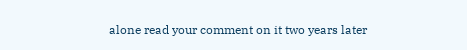alone read your comment on it two years later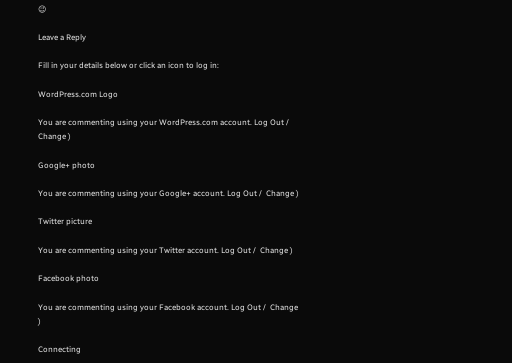😉

Leave a Reply

Fill in your details below or click an icon to log in:

WordPress.com Logo

You are commenting using your WordPress.com account. Log Out /  Change )

Google+ photo

You are commenting using your Google+ account. Log Out /  Change )

Twitter picture

You are commenting using your Twitter account. Log Out /  Change )

Facebook photo

You are commenting using your Facebook account. Log Out /  Change )

Connecting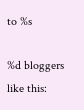to %s

%d bloggers like this: